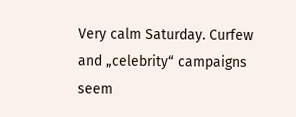Very calm Saturday. Curfew and „celebrity“ campaigns seem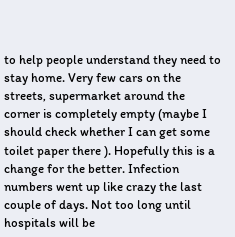to help people understand they need to stay home. Very few cars on the streets, supermarket around the corner is completely empty (maybe I should check whether I can get some toilet paper there ). Hopefully this is a change for the better. Infection numbers went up like crazy the last couple of days. Not too long until hospitals will be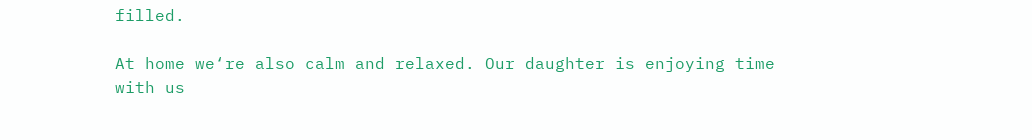filled.

At home we‘re also calm and relaxed. Our daughter is enjoying time with us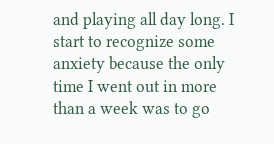and playing all day long. I start to recognize some anxiety because the only time I went out in more than a week was to go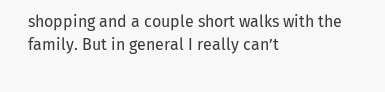shopping and a couple short walks with the family. But in general I really can’t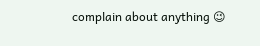complain about anything 😉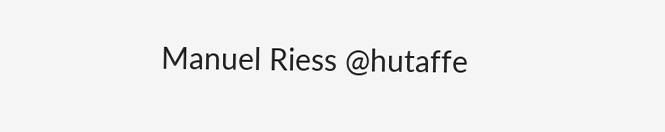Manuel Riess @hutaffe